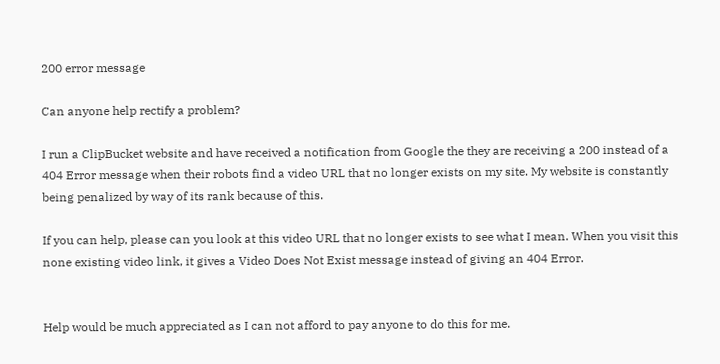200 error message

Can anyone help rectify a problem?

I run a ClipBucket website and have received a notification from Google the they are receiving a 200 instead of a 404 Error message when their robots find a video URL that no longer exists on my site. My website is constantly being penalized by way of its rank because of this.

If you can help, please can you look at this video URL that no longer exists to see what I mean. When you visit this none existing video link, it gives a Video Does Not Exist message instead of giving an 404 Error.


Help would be much appreciated as I can not afford to pay anyone to do this for me.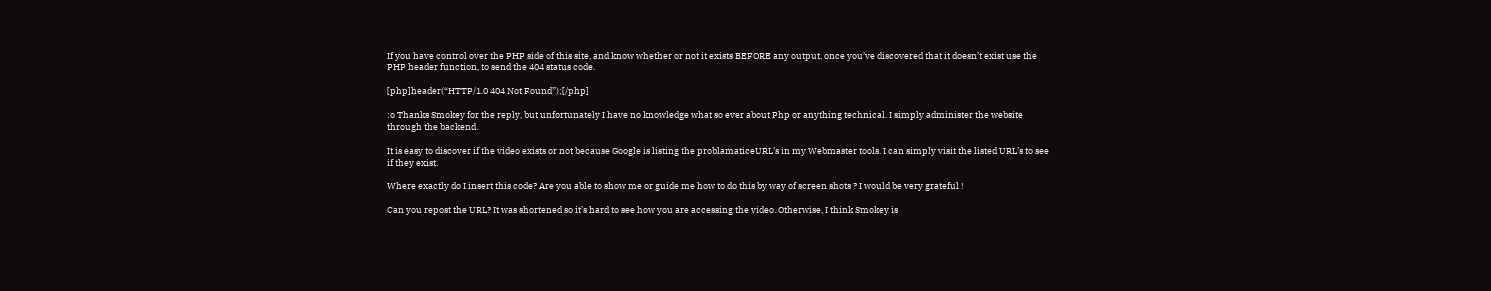If you have control over the PHP side of this site, and know whether or not it exists BEFORE any output, once you’ve discovered that it doesn’t exist use the PHP header function, to send the 404 status code.

[php]header(“HTTP/1.0 404 Not Found”);[/php]

:o Thanks Smokey for the reply, but unfortunately I have no knowledge what so ever about Php or anything technical. I simply administer the website through the backend.

It is easy to discover if the video exists or not because Google is listing the problamaticeURL’s in my Webmaster tools. I can simply visit the listed URL’s to see if they exist.

Where exactly do I insert this code? Are you able to show me or guide me how to do this by way of screen shots ? I would be very grateful !

Can you repost the URL? It was shortened so it’s hard to see how you are accessing the video. Otherwise, I think Smokey is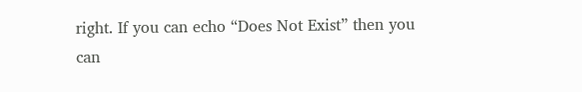right. If you can echo “Does Not Exist” then you can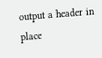output a header in place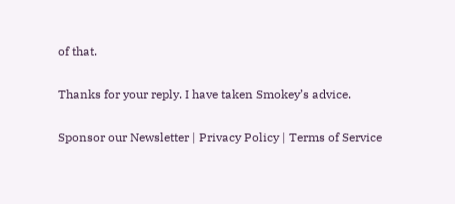of that.

Thanks for your reply. I have taken Smokey’s advice.

Sponsor our Newsletter | Privacy Policy | Terms of Service